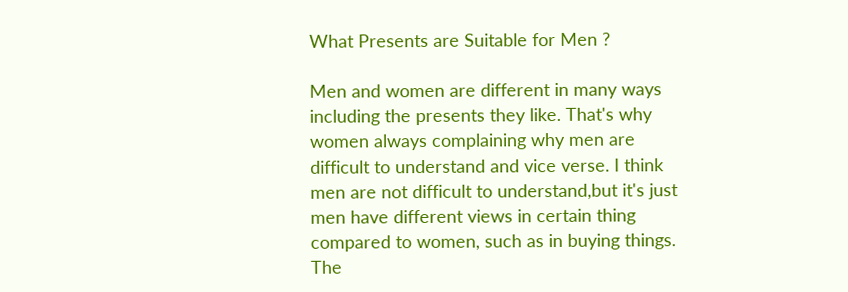What Presents are Suitable for Men ?

Men and women are different in many ways including the presents they like. That's why women always complaining why men are difficult to understand and vice verse. I think men are not difficult to understand,but it's just men have different views in certain thing compared to women, such as in buying things. The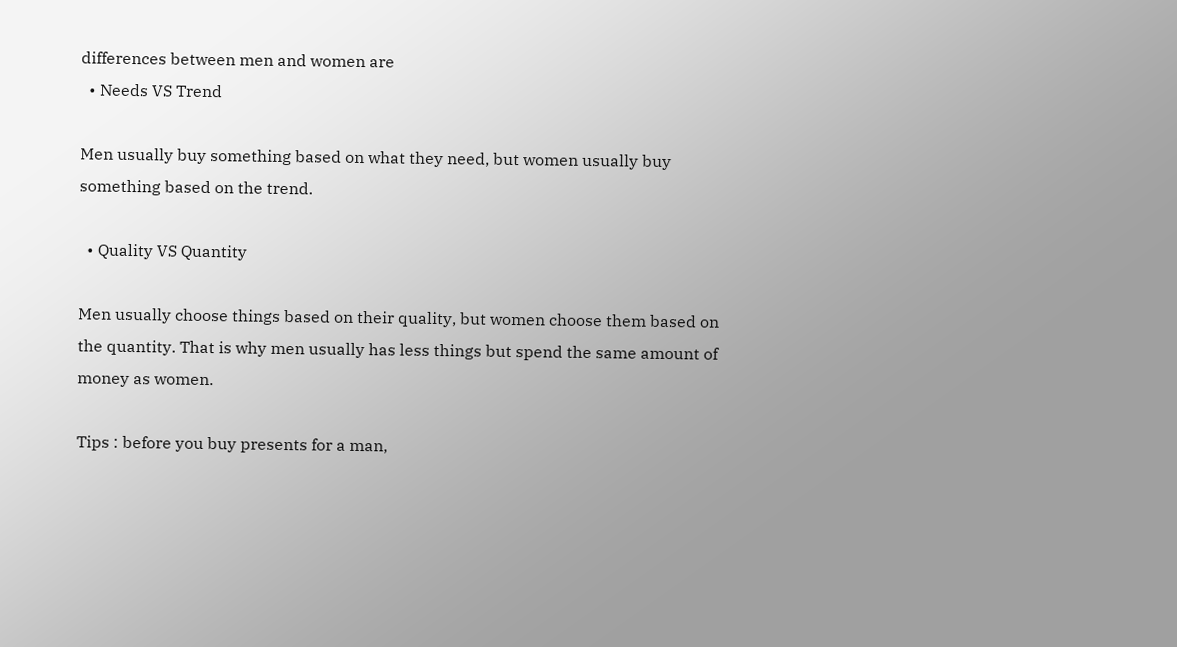differences between men and women are
  • Needs VS Trend

Men usually buy something based on what they need, but women usually buy something based on the trend.

  • Quality VS Quantity

Men usually choose things based on their quality, but women choose them based on the quantity. That is why men usually has less things but spend the same amount of money as women.

Tips : before you buy presents for a man,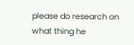please do research on what thing he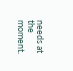needs at the moment.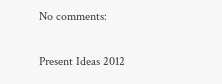No comments:

Present Ideas 2012